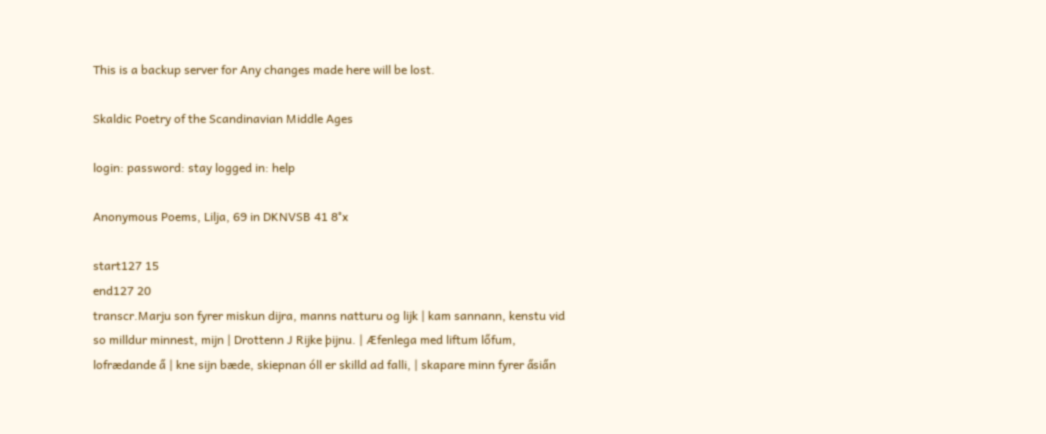This is a backup server for Any changes made here will be lost.

Skaldic Poetry of the Scandinavian Middle Ages

login: password: stay logged in: help

Anonymous Poems, Lilja, 69 in DKNVSB 41 8°x

start127 15
end127 20
transcr.Marju son fyrer miskun dijra, manns natturu og lijk | kam sannann, kenstu vid so milldur minnest, mijn | Drottenn J Rijke þijnu. | Æfenlega med liftum lőfum, lofrædande a̋ | kne sijn bæde, skiepnan óll er skilld ad falli, | skapare minn fyrer a̋sia̋n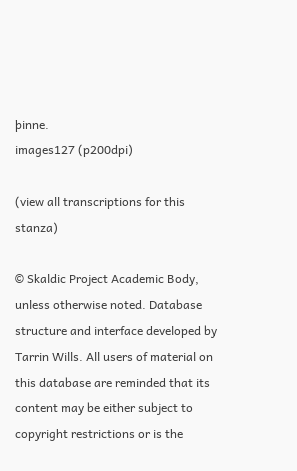þinne.
images127 (p200dpi)

(view all transcriptions for this stanza)

© Skaldic Project Academic Body, unless otherwise noted. Database structure and interface developed by Tarrin Wills. All users of material on this database are reminded that its content may be either subject to copyright restrictions or is the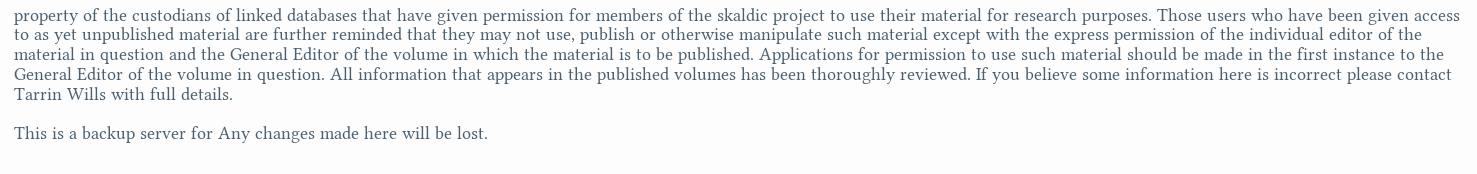property of the custodians of linked databases that have given permission for members of the skaldic project to use their material for research purposes. Those users who have been given access to as yet unpublished material are further reminded that they may not use, publish or otherwise manipulate such material except with the express permission of the individual editor of the material in question and the General Editor of the volume in which the material is to be published. Applications for permission to use such material should be made in the first instance to the General Editor of the volume in question. All information that appears in the published volumes has been thoroughly reviewed. If you believe some information here is incorrect please contact Tarrin Wills with full details.

This is a backup server for Any changes made here will be lost.